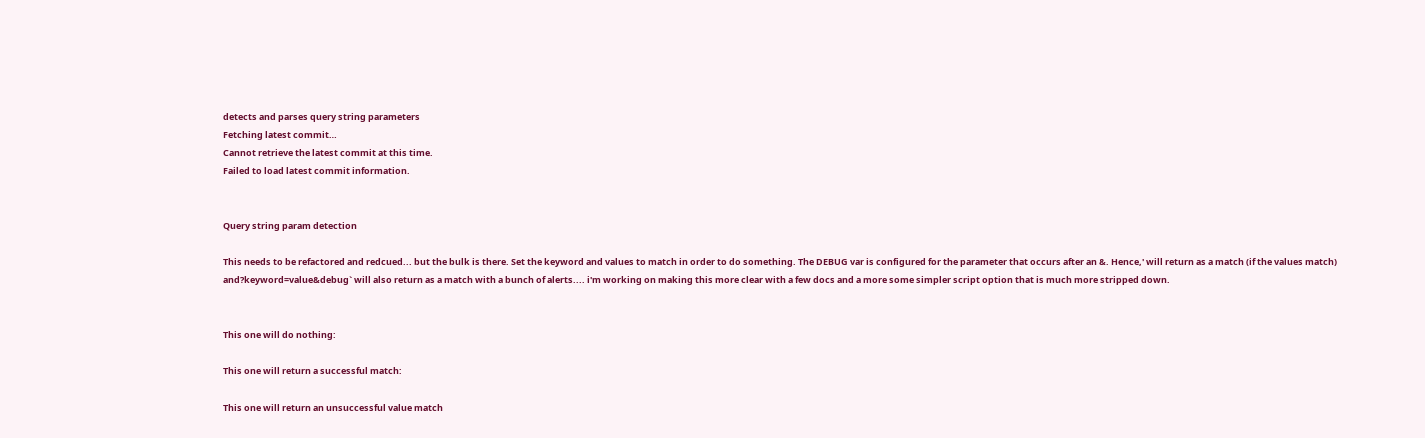detects and parses query string parameters
Fetching latest commit…
Cannot retrieve the latest commit at this time.
Failed to load latest commit information.


Query string param detection

This needs to be refactored and redcued... but the bulk is there. Set the keyword and values to match in order to do something. The DEBUG var is configured for the parameter that occurs after an &. Hence,' will return as a match (if the values match) and?keyword=value&debug` will also return as a match with a bunch of alerts.... i'm working on making this more clear with a few docs and a more some simpler script option that is much more stripped down.


This one will do nothing:

This one will return a successful match:

This one will return an unsuccessful value match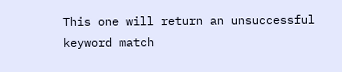This one will return an unsuccessful keyword match